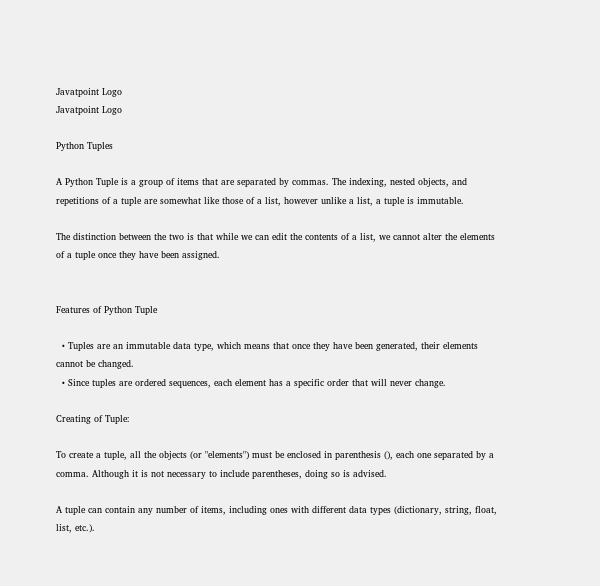Javatpoint Logo
Javatpoint Logo

Python Tuples

A Python Tuple is a group of items that are separated by commas. The indexing, nested objects, and repetitions of a tuple are somewhat like those of a list, however unlike a list, a tuple is immutable.

The distinction between the two is that while we can edit the contents of a list, we cannot alter the elements of a tuple once they have been assigned.


Features of Python Tuple

  • Tuples are an immutable data type, which means that once they have been generated, their elements cannot be changed.
  • Since tuples are ordered sequences, each element has a specific order that will never change.

Creating of Tuple:

To create a tuple, all the objects (or "elements") must be enclosed in parenthesis (), each one separated by a comma. Although it is not necessary to include parentheses, doing so is advised.

A tuple can contain any number of items, including ones with different data types (dictionary, string, float, list, etc.).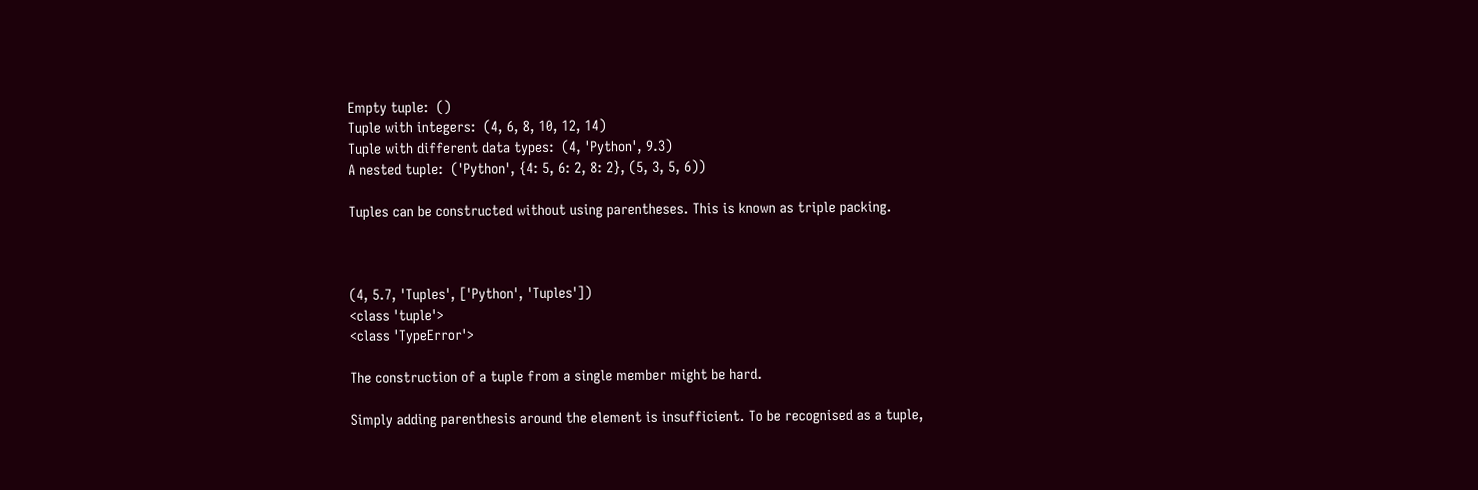Empty tuple:  ()
Tuple with integers:  (4, 6, 8, 10, 12, 14)
Tuple with different data types:  (4, 'Python', 9.3)
A nested tuple:  ('Python', {4: 5, 6: 2, 8: 2}, (5, 3, 5, 6))

Tuples can be constructed without using parentheses. This is known as triple packing.



(4, 5.7, 'Tuples', ['Python', 'Tuples'])
<class 'tuple'>
<class 'TypeError'>

The construction of a tuple from a single member might be hard.

Simply adding parenthesis around the element is insufficient. To be recognised as a tuple,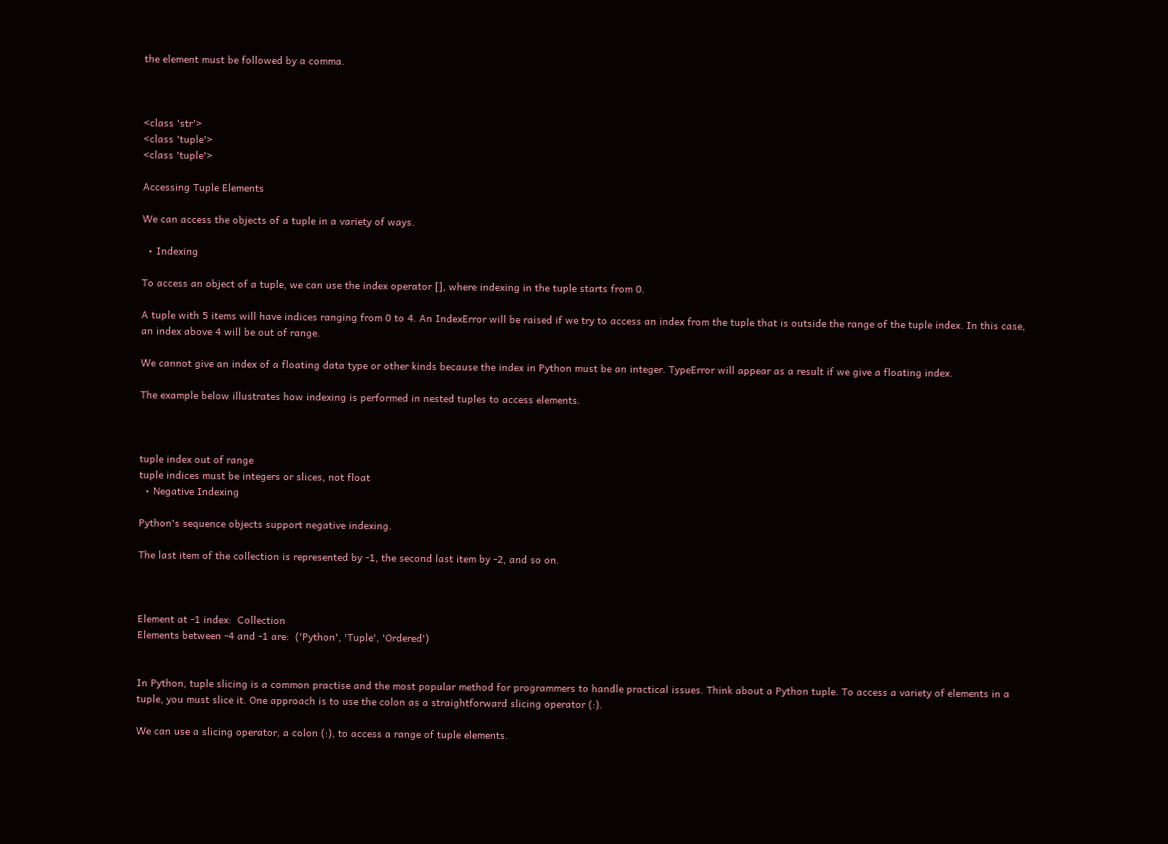the element must be followed by a comma.



<class 'str'>
<class 'tuple'>
<class 'tuple'>

Accessing Tuple Elements

We can access the objects of a tuple in a variety of ways.

  • Indexing

To access an object of a tuple, we can use the index operator [], where indexing in the tuple starts from 0.

A tuple with 5 items will have indices ranging from 0 to 4. An IndexError will be raised if we try to access an index from the tuple that is outside the range of the tuple index. In this case, an index above 4 will be out of range.

We cannot give an index of a floating data type or other kinds because the index in Python must be an integer. TypeError will appear as a result if we give a floating index.

The example below illustrates how indexing is performed in nested tuples to access elements.



tuple index out of range
tuple indices must be integers or slices, not float
  • Negative Indexing

Python's sequence objects support negative indexing.

The last item of the collection is represented by -1, the second last item by -2, and so on.



Element at -1 index:  Collection
Elements between -4 and -1 are:  ('Python', 'Tuple', 'Ordered')


In Python, tuple slicing is a common practise and the most popular method for programmers to handle practical issues. Think about a Python tuple. To access a variety of elements in a tuple, you must slice it. One approach is to use the colon as a straightforward slicing operator (:).

We can use a slicing operator, a colon (:), to access a range of tuple elements.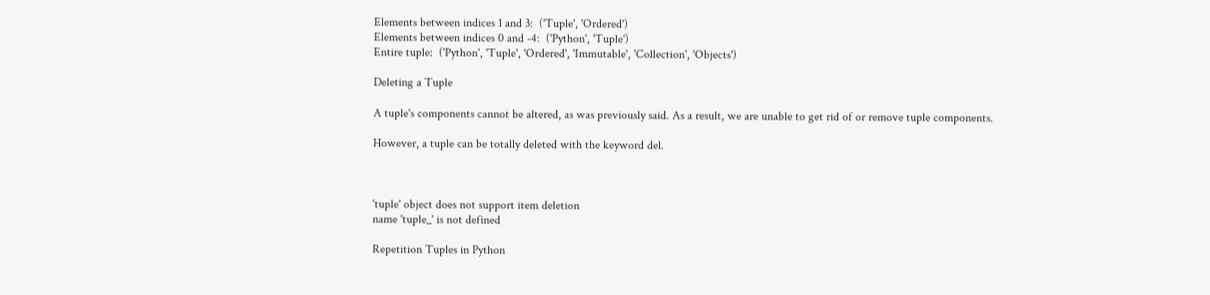Elements between indices 1 and 3:  ('Tuple', 'Ordered')
Elements between indices 0 and -4:  ('Python', 'Tuple')
Entire tuple:  ('Python', 'Tuple', 'Ordered', 'Immutable', 'Collection', 'Objects')

Deleting a Tuple

A tuple's components cannot be altered, as was previously said. As a result, we are unable to get rid of or remove tuple components.

However, a tuple can be totally deleted with the keyword del.



'tuple' object does not support item deletion
name 'tuple_' is not defined

Repetition Tuples in Python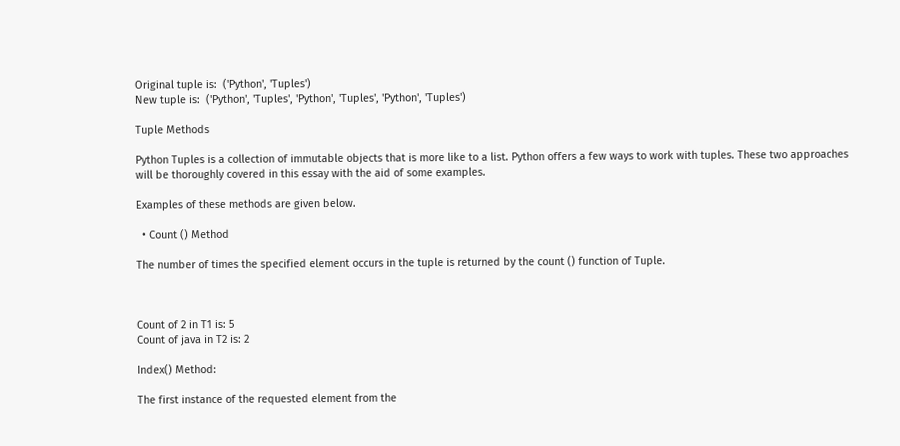Original tuple is:  ('Python', 'Tuples')
New tuple is:  ('Python', 'Tuples', 'Python', 'Tuples', 'Python', 'Tuples')

Tuple Methods

Python Tuples is a collection of immutable objects that is more like to a list. Python offers a few ways to work with tuples. These two approaches will be thoroughly covered in this essay with the aid of some examples.

Examples of these methods are given below.

  • Count () Method

The number of times the specified element occurs in the tuple is returned by the count () function of Tuple.



Count of 2 in T1 is: 5
Count of java in T2 is: 2

Index() Method:

The first instance of the requested element from the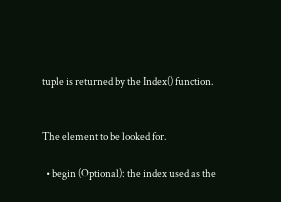tuple is returned by the Index() function.


The element to be looked for.

  • begin (Optional): the index used as the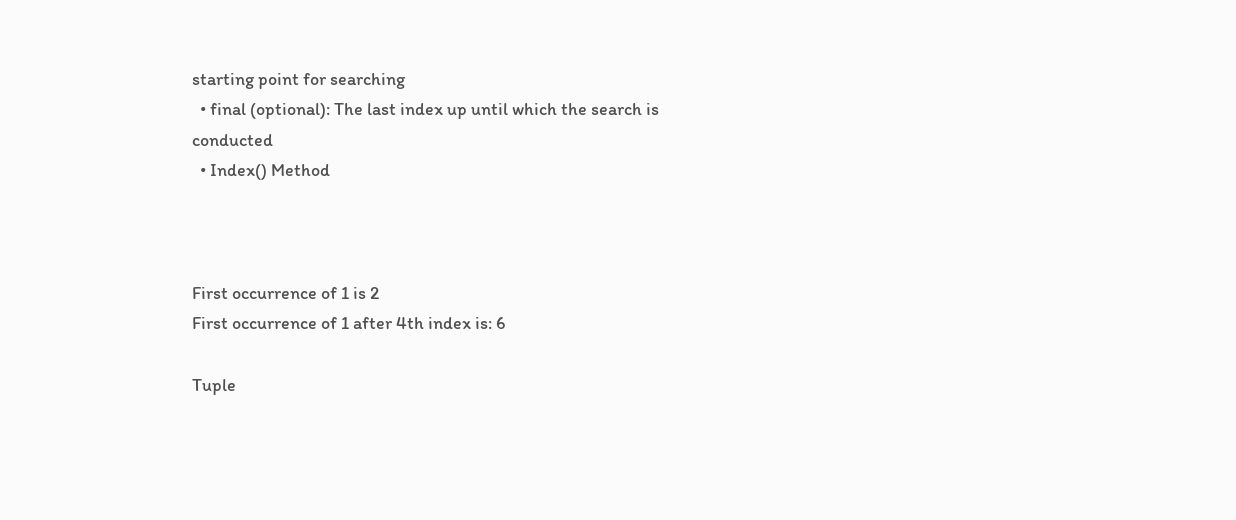starting point for searching
  • final (optional): The last index up until which the search is conducted
  • Index() Method



First occurrence of 1 is 2
First occurrence of 1 after 4th index is: 6

Tuple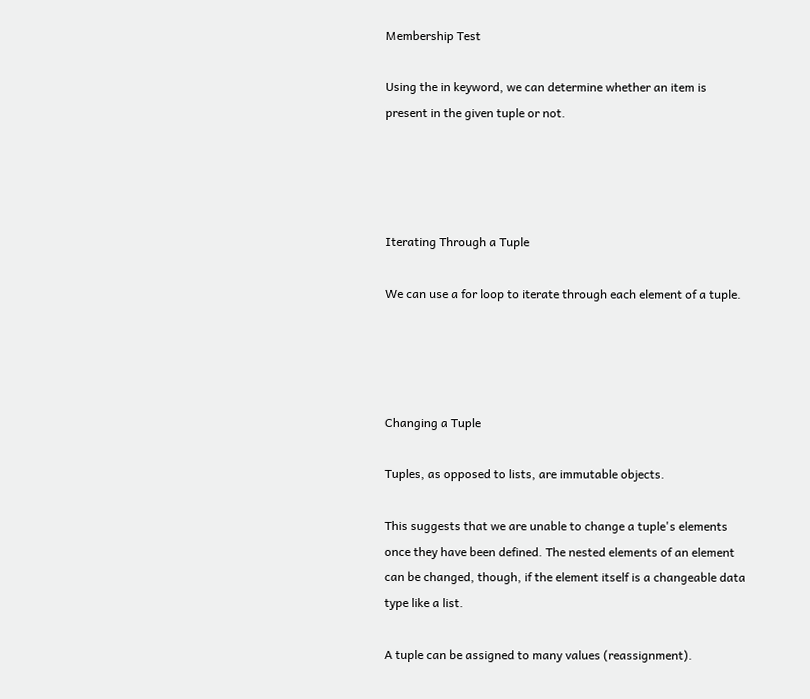Membership Test

Using the in keyword, we can determine whether an item is present in the given tuple or not.




Iterating Through a Tuple

We can use a for loop to iterate through each element of a tuple.




Changing a Tuple

Tuples, as opposed to lists, are immutable objects.

This suggests that we are unable to change a tuple's elements once they have been defined. The nested elements of an element can be changed, though, if the element itself is a changeable data type like a list.

A tuple can be assigned to many values (reassignment).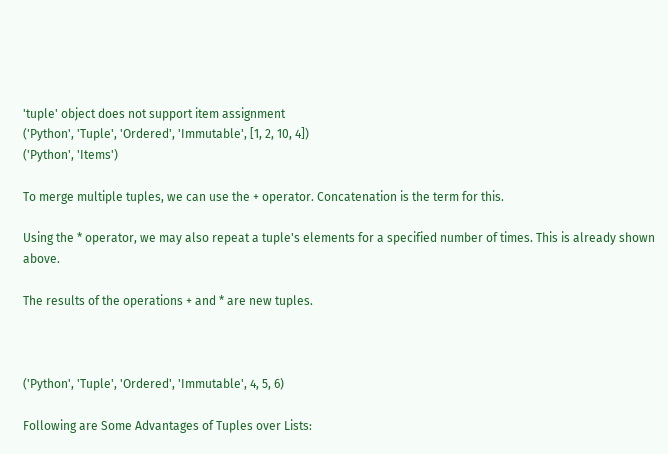'tuple' object does not support item assignment
('Python', 'Tuple', 'Ordered', 'Immutable', [1, 2, 10, 4])
('Python', 'Items')

To merge multiple tuples, we can use the + operator. Concatenation is the term for this.

Using the * operator, we may also repeat a tuple's elements for a specified number of times. This is already shown above.

The results of the operations + and * are new tuples.



('Python', 'Tuple', 'Ordered', 'Immutable', 4, 5, 6)

Following are Some Advantages of Tuples over Lists: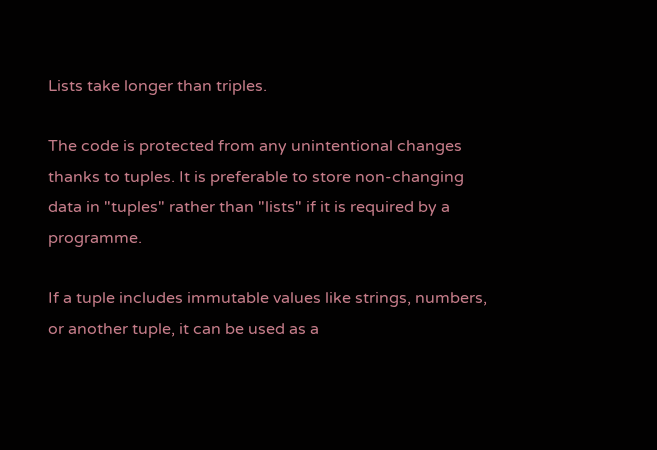Lists take longer than triples.

The code is protected from any unintentional changes thanks to tuples. It is preferable to store non-changing data in "tuples" rather than "lists" if it is required by a programme.

If a tuple includes immutable values like strings, numbers, or another tuple, it can be used as a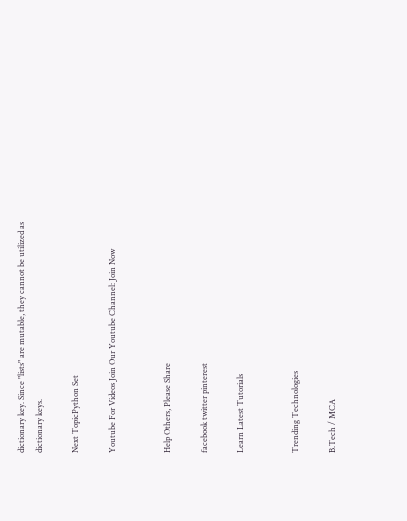dictionary key. Since "lists" are mutable, they cannot be utilized as dictionary keys.

Next TopicPython Set

Youtube For Videos Join Our Youtube Channel: Join Now


Help Others, Please Share

facebook twitter pinterest

Learn Latest Tutorials


Trending Technologies

B.Tech / MCA